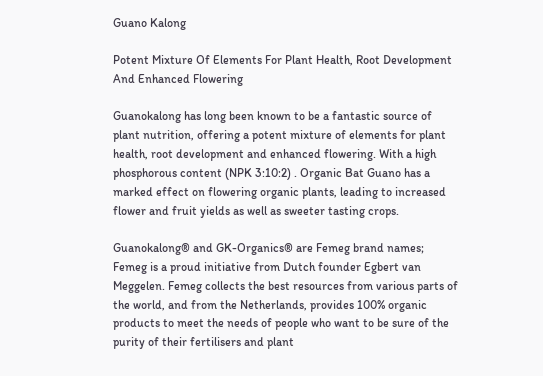Guano Kalong

Potent Mixture Of Elements For Plant Health, Root Development And Enhanced Flowering

Guanokalong has long been known to be a fantastic source of plant nutrition, offering a potent mixture of elements for plant health, root development and enhanced flowering. With a high phosphorous content (NPK 3:10:2) . Organic Bat Guano has a marked effect on flowering organic plants, leading to increased flower and fruit yields as well as sweeter tasting crops.

Guanokalong® and GK-Organics® are Femeg brand names; Femeg is a proud initiative from Dutch founder Egbert van Meggelen. Femeg collects the best resources from various parts of the world, and from the Netherlands, provides 100% organic products to meet the needs of people who want to be sure of the purity of their fertilisers and plant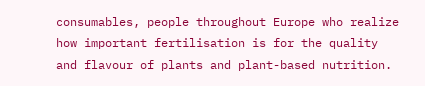consumables, people throughout Europe who realize how important fertilisation is for the quality and flavour of plants and plant-based nutrition.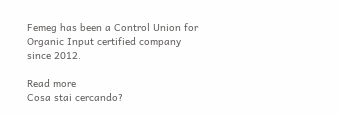Femeg has been a Control Union for Organic Input certified company since 2012.

Read more
Cosa stai cercando?